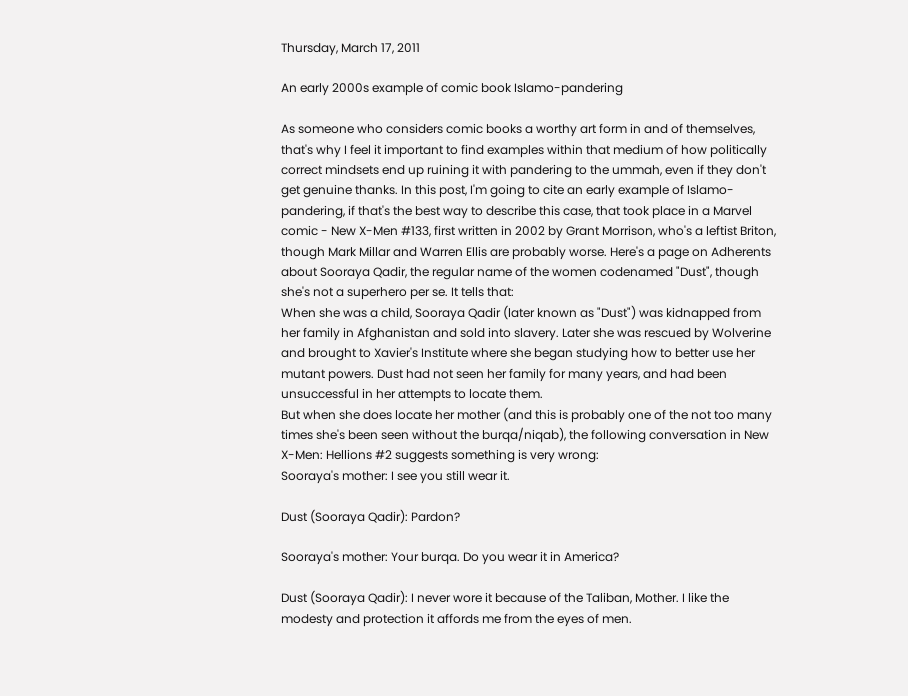Thursday, March 17, 2011

An early 2000s example of comic book Islamo-pandering

As someone who considers comic books a worthy art form in and of themselves, that's why I feel it important to find examples within that medium of how politically correct mindsets end up ruining it with pandering to the ummah, even if they don't get genuine thanks. In this post, I'm going to cite an early example of Islamo-pandering, if that's the best way to describe this case, that took place in a Marvel comic - New X-Men #133, first written in 2002 by Grant Morrison, who's a leftist Briton, though Mark Millar and Warren Ellis are probably worse. Here's a page on Adherents about Sooraya Qadir, the regular name of the women codenamed "Dust", though she's not a superhero per se. It tells that:
When she was a child, Sooraya Qadir (later known as "Dust") was kidnapped from her family in Afghanistan and sold into slavery. Later she was rescued by Wolverine and brought to Xavier's Institute where she began studying how to better use her mutant powers. Dust had not seen her family for many years, and had been unsuccessful in her attempts to locate them.
But when she does locate her mother (and this is probably one of the not too many times she's been seen without the burqa/niqab), the following conversation in New X-Men: Hellions #2 suggests something is very wrong:
Sooraya's mother: I see you still wear it.

Dust (Sooraya Qadir): Pardon?

Sooraya's mother: Your burqa. Do you wear it in America?

Dust (Sooraya Qadir): I never wore it because of the Taliban, Mother. I like the modesty and protection it affords me from the eyes of men.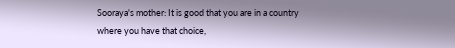Sooraya's mother: It is good that you are in a country where you have that choice,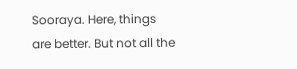Sooraya. Here, things are better. But not all the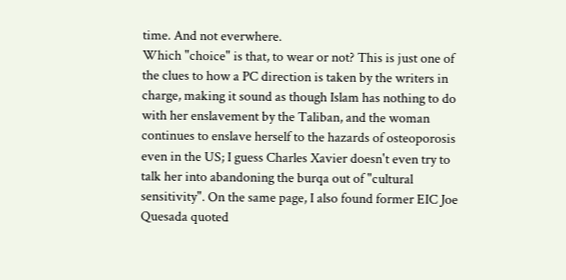time. And not everwhere.
Which "choice" is that, to wear or not? This is just one of the clues to how a PC direction is taken by the writers in charge, making it sound as though Islam has nothing to do with her enslavement by the Taliban, and the woman continues to enslave herself to the hazards of osteoporosis even in the US; I guess Charles Xavier doesn't even try to talk her into abandoning the burqa out of "cultural sensitivity". On the same page, I also found former EIC Joe Quesada quoted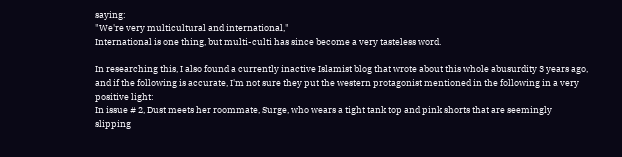saying:
"We're very multicultural and international,"
International is one thing, but multi-culti has since become a very tasteless word.

In researching this, I also found a currently inactive Islamist blog that wrote about this whole abusurdity 3 years ago, and if the following is accurate, I'm not sure they put the western protagonist mentioned in the following in a very positive light:
In issue # 2, Dust meets her roommate, Surge, who wears a tight tank top and pink shorts that are seemingly slipping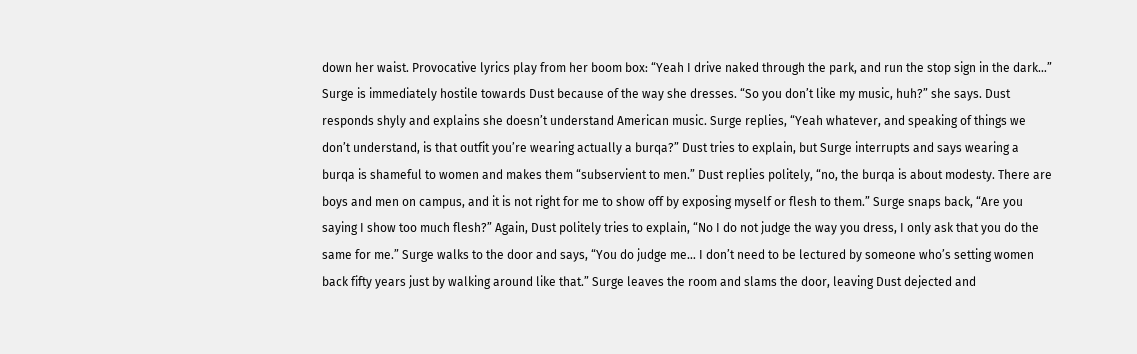down her waist. Provocative lyrics play from her boom box: “Yeah I drive naked through the park, and run the stop sign in the dark…” Surge is immediately hostile towards Dust because of the way she dresses. “So you don’t like my music, huh?” she says. Dust responds shyly and explains she doesn’t understand American music. Surge replies, “Yeah whatever, and speaking of things we don’t understand, is that outfit you’re wearing actually a burqa?” Dust tries to explain, but Surge interrupts and says wearing a burqa is shameful to women and makes them “subservient to men.” Dust replies politely, “no, the burqa is about modesty. There are boys and men on campus, and it is not right for me to show off by exposing myself or flesh to them.” Surge snaps back, “Are you saying I show too much flesh?” Again, Dust politely tries to explain, “No I do not judge the way you dress, I only ask that you do the same for me.” Surge walks to the door and says, “You do judge me… I don’t need to be lectured by someone who’s setting women back fifty years just by walking around like that.” Surge leaves the room and slams the door, leaving Dust dejected and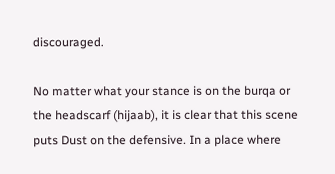discouraged.

No matter what your stance is on the burqa or the headscarf (hijaab), it is clear that this scene puts Dust on the defensive. In a place where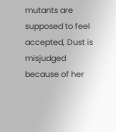mutants are supposed to feel accepted, Dust is misjudged because of her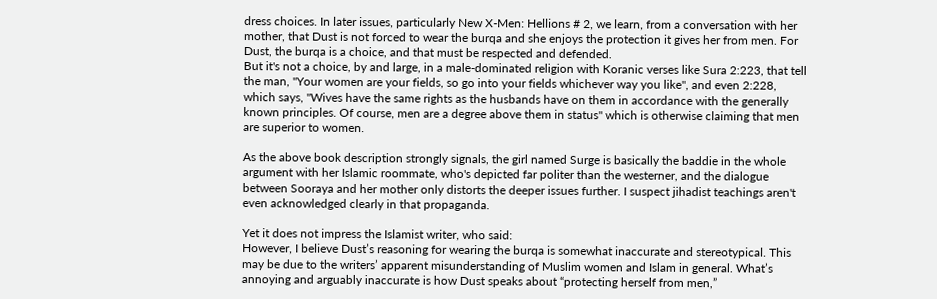dress choices. In later issues, particularly New X-Men: Hellions # 2, we learn, from a conversation with her mother, that Dust is not forced to wear the burqa and she enjoys the protection it gives her from men. For Dust, the burqa is a choice, and that must be respected and defended.
But it's not a choice, by and large, in a male-dominated religion with Koranic verses like Sura 2:223, that tell the man, "Your women are your fields, so go into your fields whichever way you like", and even 2:228, which says, "Wives have the same rights as the husbands have on them in accordance with the generally known principles. Of course, men are a degree above them in status" which is otherwise claiming that men are superior to women.

As the above book description strongly signals, the girl named Surge is basically the baddie in the whole argument with her Islamic roommate, who's depicted far politer than the westerner, and the dialogue between Sooraya and her mother only distorts the deeper issues further. I suspect jihadist teachings aren't even acknowledged clearly in that propaganda.

Yet it does not impress the Islamist writer, who said:
However, I believe Dust’s reasoning for wearing the burqa is somewhat inaccurate and stereotypical. This may be due to the writers’ apparent misunderstanding of Muslim women and Islam in general. What’s annoying and arguably inaccurate is how Dust speaks about “protecting herself from men,”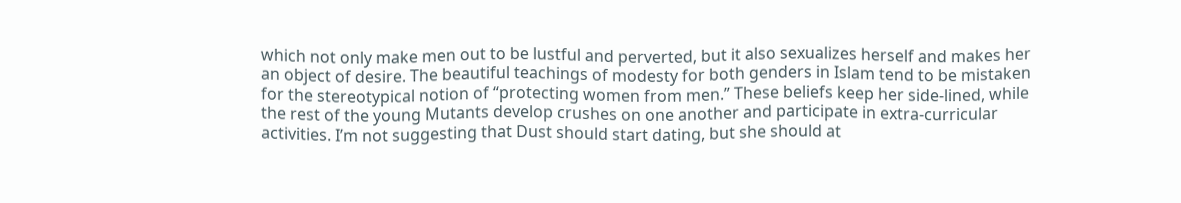which not only make men out to be lustful and perverted, but it also sexualizes herself and makes her an object of desire. The beautiful teachings of modesty for both genders in Islam tend to be mistaken for the stereotypical notion of “protecting women from men.” These beliefs keep her side-lined, while the rest of the young Mutants develop crushes on one another and participate in extra-curricular activities. I’m not suggesting that Dust should start dating, but she should at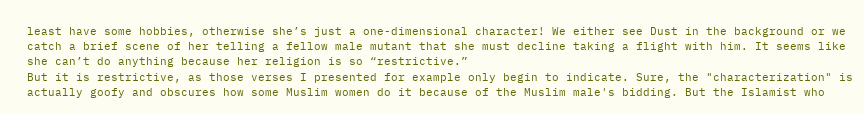least have some hobbies, otherwise she’s just a one-dimensional character! We either see Dust in the background or we catch a brief scene of her telling a fellow male mutant that she must decline taking a flight with him. It seems like she can’t do anything because her religion is so “restrictive.”
But it is restrictive, as those verses I presented for example only begin to indicate. Sure, the "characterization" is actually goofy and obscures how some Muslim women do it because of the Muslim male's bidding. But the Islamist who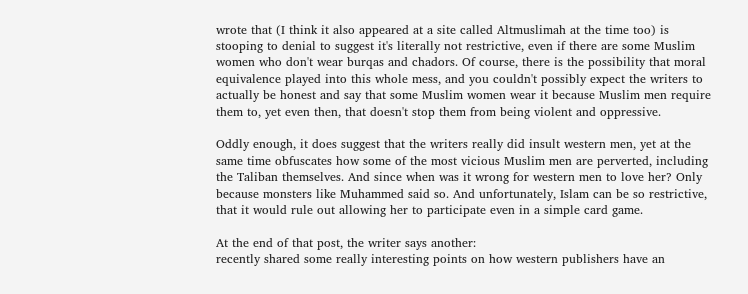wrote that (I think it also appeared at a site called Altmuslimah at the time too) is stooping to denial to suggest it's literally not restrictive, even if there are some Muslim women who don't wear burqas and chadors. Of course, there is the possibility that moral equivalence played into this whole mess, and you couldn't possibly expect the writers to actually be honest and say that some Muslim women wear it because Muslim men require them to, yet even then, that doesn't stop them from being violent and oppressive.

Oddly enough, it does suggest that the writers really did insult western men, yet at the same time obfuscates how some of the most vicious Muslim men are perverted, including the Taliban themselves. And since when was it wrong for western men to love her? Only because monsters like Muhammed said so. And unfortunately, Islam can be so restrictive, that it would rule out allowing her to participate even in a simple card game.

At the end of that post, the writer says another:
recently shared some really interesting points on how western publishers have an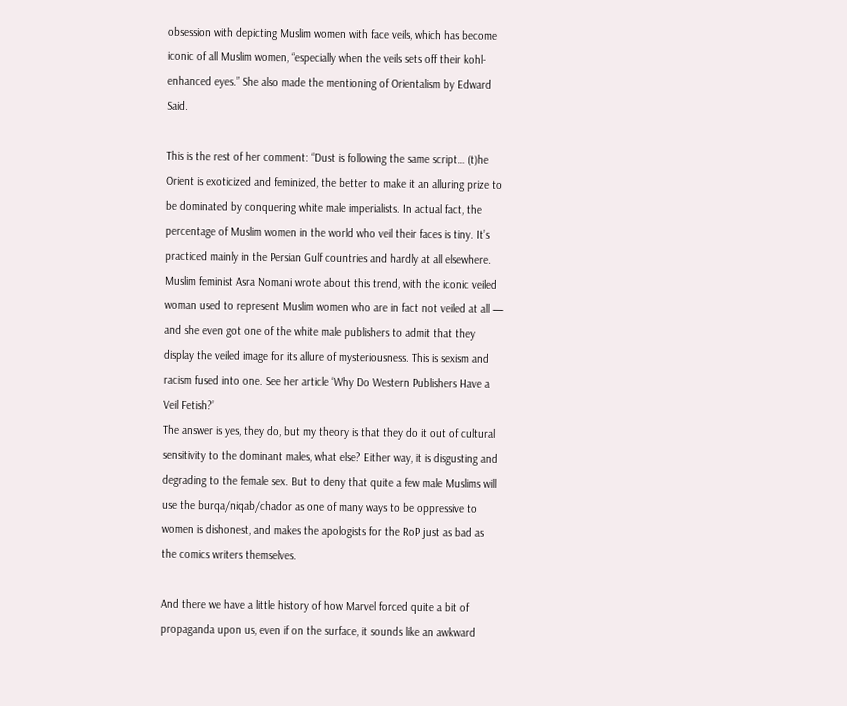obsession with depicting Muslim women with face veils, which has become iconic of all Muslim women, “especially when the veils sets off their kohl-enhanced eyes.” She also made the mentioning of Orientalism by Edward Said.

This is the rest of her comment: “Dust is following the same script… (t)he Orient is exoticized and feminized, the better to make it an alluring prize to be dominated by conquering white male imperialists. In actual fact, the percentage of Muslim women in the world who veil their faces is tiny. It’s practiced mainly in the Persian Gulf countries and hardly at all elsewhere. Muslim feminist Asra Nomani wrote about this trend, with the iconic veiled woman used to represent Muslim women who are in fact not veiled at all — and she even got one of the white male publishers to admit that they display the veiled image for its allure of mysteriousness. This is sexism and racism fused into one. See her article ‘Why Do Western Publishers Have a Veil Fetish?’
The answer is yes, they do, but my theory is that they do it out of cultural sensitivity to the dominant males, what else? Either way, it is disgusting and degrading to the female sex. But to deny that quite a few male Muslims will use the burqa/niqab/chador as one of many ways to be oppressive to women is dishonest, and makes the apologists for the RoP just as bad as the comics writers themselves.

And there we have a little history of how Marvel forced quite a bit of propaganda upon us, even if on the surface, it sounds like an awkward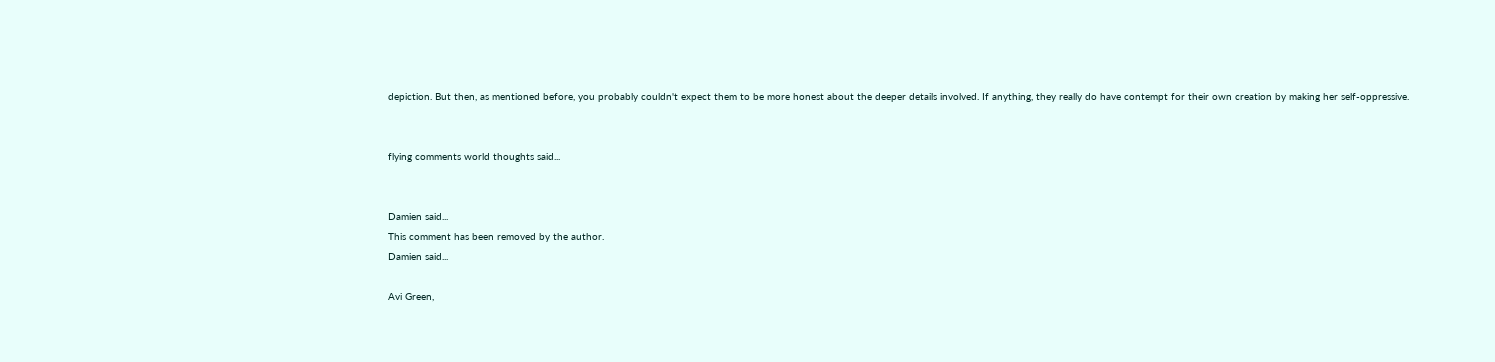depiction. But then, as mentioned before, you probably couldn't expect them to be more honest about the deeper details involved. If anything, they really do have contempt for their own creation by making her self-oppressive.


flying comments world thoughts said...


Damien said...
This comment has been removed by the author.
Damien said...

Avi Green,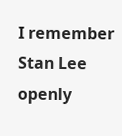I remember Stan Lee openly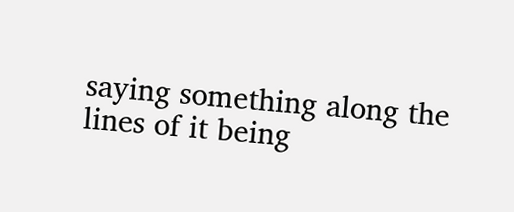saying something along the lines of it being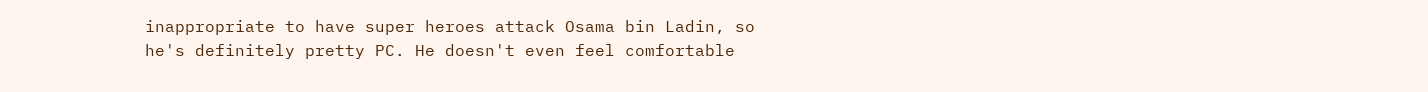inappropriate to have super heroes attack Osama bin Ladin, so he's definitely pretty PC. He doesn't even feel comfortable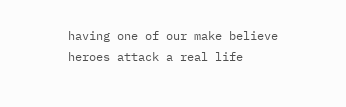having one of our make believe heroes attack a real life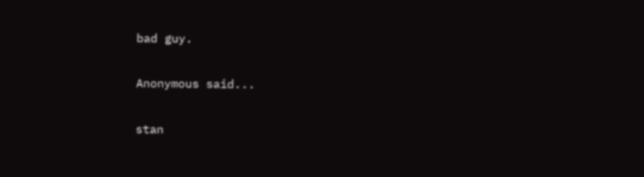bad guy.

Anonymous said...

stan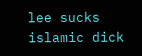lee sucks islamic dick